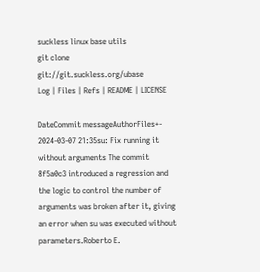suckless linux base utils
git clone git://git.suckless.org/ubase
Log | Files | Refs | README | LICENSE

DateCommit messageAuthorFiles+-
2024-03-07 21:35su: Fix running it without arguments The commit 8f5a0c3 introduced a regression and the logic to control the number of arguments was broken after it, giving an error when su was executed without parameters.Roberto E.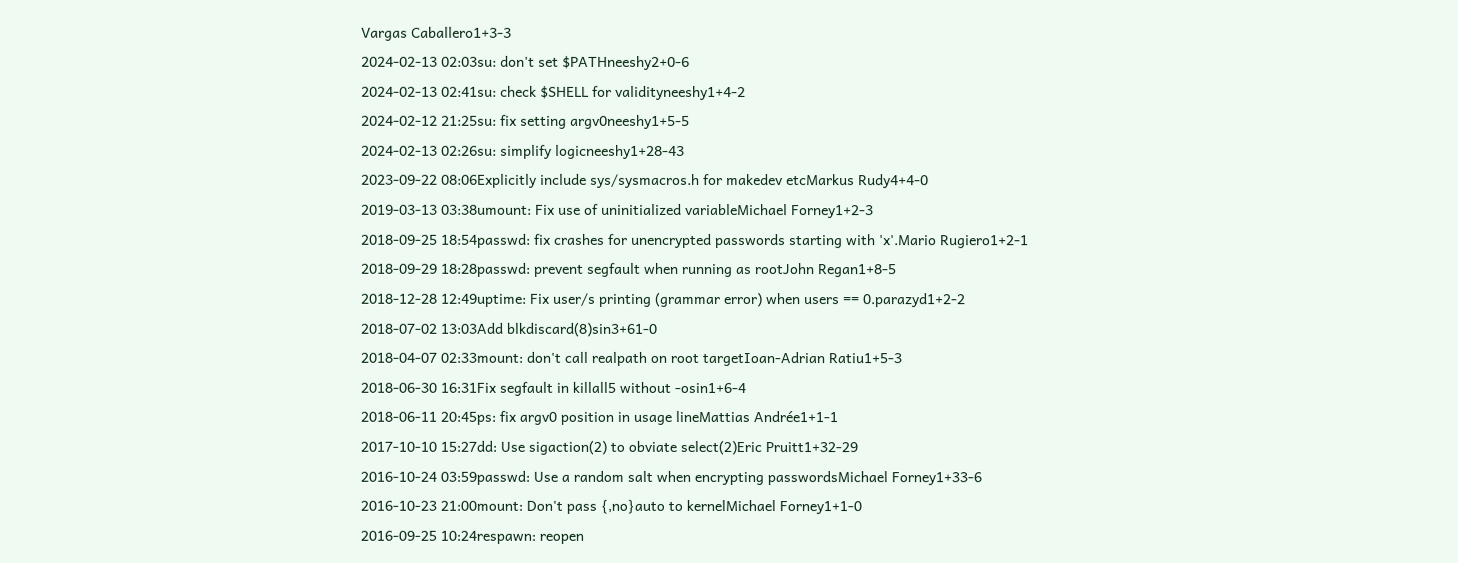Vargas Caballero1+3-3
2024-02-13 02:03su: don't set $PATHneeshy2+0-6
2024-02-13 02:41su: check $SHELL for validityneeshy1+4-2
2024-02-12 21:25su: fix setting argv0neeshy1+5-5
2024-02-13 02:26su: simplify logicneeshy1+28-43
2023-09-22 08:06Explicitly include sys/sysmacros.h for makedev etcMarkus Rudy4+4-0
2019-03-13 03:38umount: Fix use of uninitialized variableMichael Forney1+2-3
2018-09-25 18:54passwd: fix crashes for unencrypted passwords starting with 'x'.Mario Rugiero1+2-1
2018-09-29 18:28passwd: prevent segfault when running as rootJohn Regan1+8-5
2018-12-28 12:49uptime: Fix user/s printing (grammar error) when users == 0.parazyd1+2-2
2018-07-02 13:03Add blkdiscard(8)sin3+61-0
2018-04-07 02:33mount: don't call realpath on root targetIoan-Adrian Ratiu1+5-3
2018-06-30 16:31Fix segfault in killall5 without -osin1+6-4
2018-06-11 20:45ps: fix argv0 position in usage lineMattias Andrée1+1-1
2017-10-10 15:27dd: Use sigaction(2) to obviate select(2)Eric Pruitt1+32-29
2016-10-24 03:59passwd: Use a random salt when encrypting passwordsMichael Forney1+33-6
2016-10-23 21:00mount: Don't pass {,no}auto to kernelMichael Forney1+1-0
2016-09-25 10:24respawn: reopen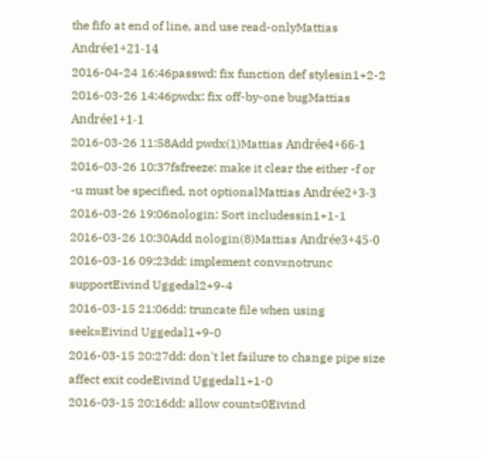the fifo at end of line, and use read-onlyMattias Andrée1+21-14
2016-04-24 16:46passwd: fix function def stylesin1+2-2
2016-03-26 14:46pwdx: fix off-by-one bugMattias Andrée1+1-1
2016-03-26 11:58Add pwdx(1)Mattias Andrée4+66-1
2016-03-26 10:37fsfreeze: make it clear the either -f or -u must be specified, not optionalMattias Andrée2+3-3
2016-03-26 19:06nologin: Sort includessin1+1-1
2016-03-26 10:30Add nologin(8)Mattias Andrée3+45-0
2016-03-16 09:23dd: implement conv=notrunc supportEivind Uggedal2+9-4
2016-03-15 21:06dd: truncate file when using seek=Eivind Uggedal1+9-0
2016-03-15 20:27dd: don't let failure to change pipe size affect exit codeEivind Uggedal1+1-0
2016-03-15 20:16dd: allow count=0Eivind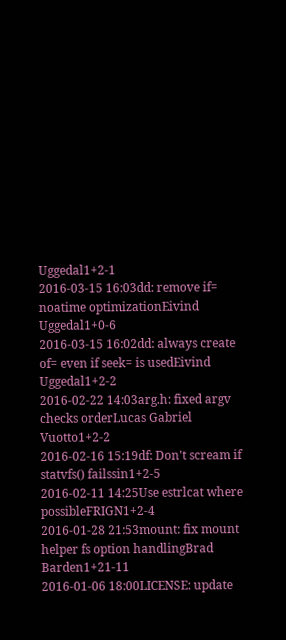Uggedal1+2-1
2016-03-15 16:03dd: remove if= noatime optimizationEivind Uggedal1+0-6
2016-03-15 16:02dd: always create of= even if seek= is usedEivind Uggedal1+2-2
2016-02-22 14:03arg.h: fixed argv checks orderLucas Gabriel Vuotto1+2-2
2016-02-16 15:19df: Don't scream if statvfs() failssin1+2-5
2016-02-11 14:25Use estrlcat where possibleFRIGN1+2-4
2016-01-28 21:53mount: fix mount helper fs option handlingBrad Barden1+21-11
2016-01-06 18:00LICENSE: update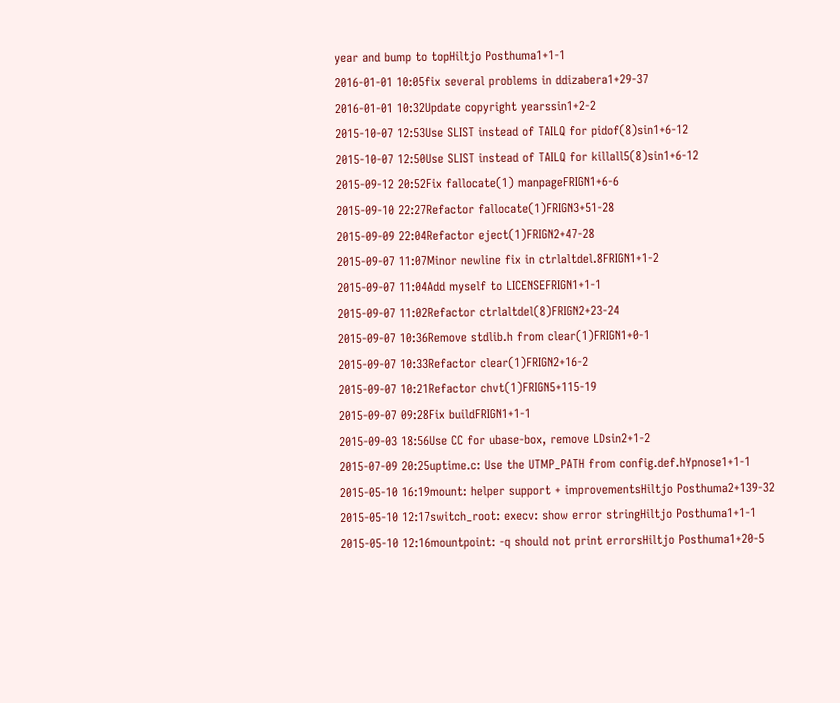year and bump to topHiltjo Posthuma1+1-1
2016-01-01 10:05fix several problems in ddizabera1+29-37
2016-01-01 10:32Update copyright yearssin1+2-2
2015-10-07 12:53Use SLIST instead of TAILQ for pidof(8)sin1+6-12
2015-10-07 12:50Use SLIST instead of TAILQ for killall5(8)sin1+6-12
2015-09-12 20:52Fix fallocate(1) manpageFRIGN1+6-6
2015-09-10 22:27Refactor fallocate(1)FRIGN3+51-28
2015-09-09 22:04Refactor eject(1)FRIGN2+47-28
2015-09-07 11:07Minor newline fix in ctrlaltdel.8FRIGN1+1-2
2015-09-07 11:04Add myself to LICENSEFRIGN1+1-1
2015-09-07 11:02Refactor ctrlaltdel(8)FRIGN2+23-24
2015-09-07 10:36Remove stdlib.h from clear(1)FRIGN1+0-1
2015-09-07 10:33Refactor clear(1)FRIGN2+16-2
2015-09-07 10:21Refactor chvt(1)FRIGN5+115-19
2015-09-07 09:28Fix buildFRIGN1+1-1
2015-09-03 18:56Use CC for ubase-box, remove LDsin2+1-2
2015-07-09 20:25uptime.c: Use the UTMP_PATH from config.def.hYpnose1+1-1
2015-05-10 16:19mount: helper support + improvementsHiltjo Posthuma2+139-32
2015-05-10 12:17switch_root: execv: show error stringHiltjo Posthuma1+1-1
2015-05-10 12:16mountpoint: -q should not print errorsHiltjo Posthuma1+20-5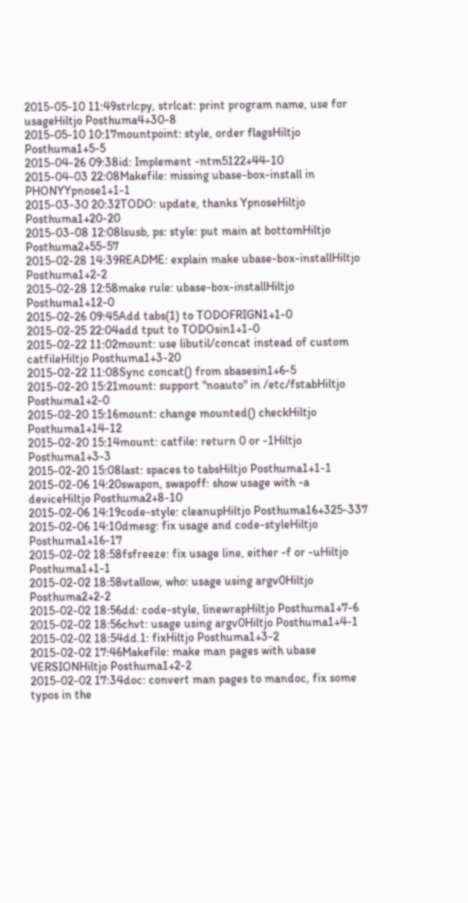2015-05-10 11:49strlcpy, strlcat: print program name, use for usageHiltjo Posthuma4+30-8
2015-05-10 10:17mountpoint: style, order flagsHiltjo Posthuma1+5-5
2015-04-26 09:38id: Implement -ntm5122+44-10
2015-04-03 22:08Makefile: missing ubase-box-install in PHONYYpnose1+1-1
2015-03-30 20:32TODO: update, thanks YpnoseHiltjo Posthuma1+20-20
2015-03-08 12:08lsusb, ps: style: put main at bottomHiltjo Posthuma2+55-57
2015-02-28 14:39README: explain make ubase-box-installHiltjo Posthuma1+2-2
2015-02-28 12:58make rule: ubase-box-installHiltjo Posthuma1+12-0
2015-02-26 09:45Add tabs(1) to TODOFRIGN1+1-0
2015-02-25 22:04add tput to TODOsin1+1-0
2015-02-22 11:02mount: use libutil/concat instead of custom catfileHiltjo Posthuma1+3-20
2015-02-22 11:08Sync concat() from sbasesin1+6-5
2015-02-20 15:21mount: support "noauto" in /etc/fstabHiltjo Posthuma1+2-0
2015-02-20 15:16mount: change mounted() checkHiltjo Posthuma1+14-12
2015-02-20 15:14mount: catfile: return 0 or -1Hiltjo Posthuma1+3-3
2015-02-20 15:08last: spaces to tabsHiltjo Posthuma1+1-1
2015-02-06 14:20swapon, swapoff: show usage with -a deviceHiltjo Posthuma2+8-10
2015-02-06 14:19code-style: cleanupHiltjo Posthuma16+325-337
2015-02-06 14:10dmesg: fix usage and code-styleHiltjo Posthuma1+16-17
2015-02-02 18:58fsfreeze: fix usage line, either -f or -uHiltjo Posthuma1+1-1
2015-02-02 18:58vtallow, who: usage using argv0Hiltjo Posthuma2+2-2
2015-02-02 18:56dd: code-style, linewrapHiltjo Posthuma1+7-6
2015-02-02 18:56chvt: usage using argv0Hiltjo Posthuma1+4-1
2015-02-02 18:54dd.1: fixHiltjo Posthuma1+3-2
2015-02-02 17:46Makefile: make man pages with ubase VERSIONHiltjo Posthuma1+2-2
2015-02-02 17:34doc: convert man pages to mandoc, fix some typos in the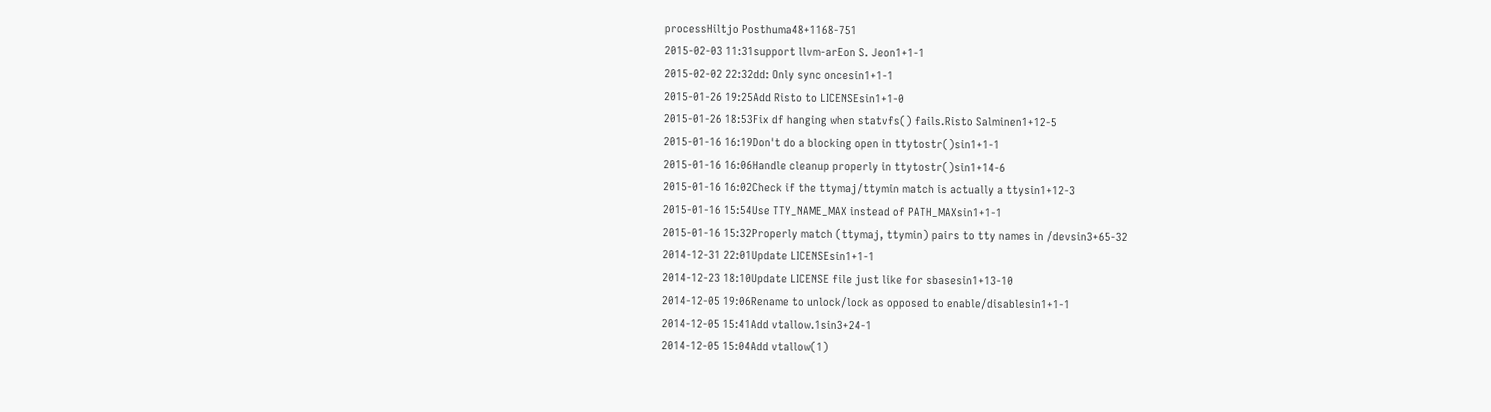processHiltjo Posthuma48+1168-751
2015-02-03 11:31support llvm-arEon S. Jeon1+1-1
2015-02-02 22:32dd: Only sync oncesin1+1-1
2015-01-26 19:25Add Risto to LICENSEsin1+1-0
2015-01-26 18:53Fix df hanging when statvfs() fails.Risto Salminen1+12-5
2015-01-16 16:19Don't do a blocking open in ttytostr()sin1+1-1
2015-01-16 16:06Handle cleanup properly in ttytostr()sin1+14-6
2015-01-16 16:02Check if the ttymaj/ttymin match is actually a ttysin1+12-3
2015-01-16 15:54Use TTY_NAME_MAX instead of PATH_MAXsin1+1-1
2015-01-16 15:32Properly match (ttymaj, ttymin) pairs to tty names in /devsin3+65-32
2014-12-31 22:01Update LICENSEsin1+1-1
2014-12-23 18:10Update LICENSE file just like for sbasesin1+13-10
2014-12-05 19:06Rename to unlock/lock as opposed to enable/disablesin1+1-1
2014-12-05 15:41Add vtallow.1sin3+24-1
2014-12-05 15:04Add vtallow(1)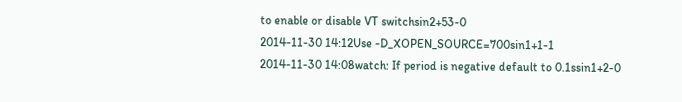to enable or disable VT switchsin2+53-0
2014-11-30 14:12Use -D_XOPEN_SOURCE=700sin1+1-1
2014-11-30 14:08watch: If period is negative default to 0.1ssin1+2-0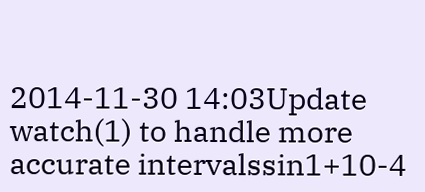2014-11-30 14:03Update watch(1) to handle more accurate intervalssin1+10-4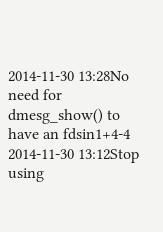2014-11-30 13:28No need for dmesg_show() to have an fdsin1+4-4
2014-11-30 13:12Stop using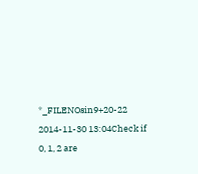*_FILENOsin9+20-22
2014-11-30 13:04Check if 0, 1, 2 are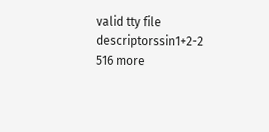valid tty file descriptorssin1+2-2
516 more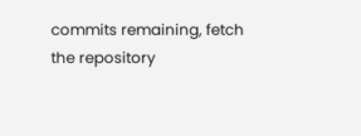commits remaining, fetch the repository